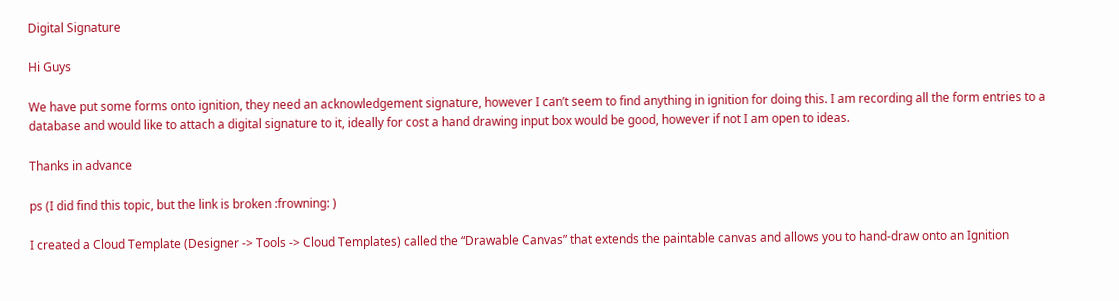Digital Signature

Hi Guys

We have put some forms onto ignition, they need an acknowledgement signature, however I can’t seem to find anything in ignition for doing this. I am recording all the form entries to a database and would like to attach a digital signature to it, ideally for cost a hand drawing input box would be good, however if not I am open to ideas.

Thanks in advance

ps (I did find this topic, but the link is broken :frowning: )

I created a Cloud Template (Designer -> Tools -> Cloud Templates) called the “Drawable Canvas” that extends the paintable canvas and allows you to hand-draw onto an Ignition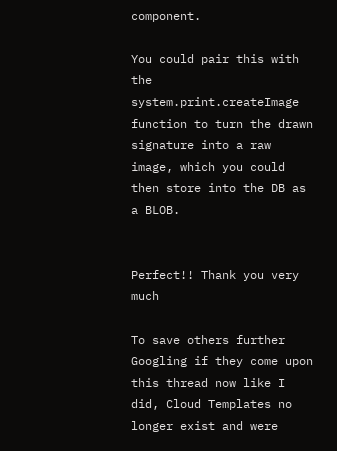component.

You could pair this with the system.print.createImage function to turn the drawn signature into a raw image, which you could then store into the DB as a BLOB.


Perfect!! Thank you very much

To save others further Googling if they come upon this thread now like I did, Cloud Templates no longer exist and were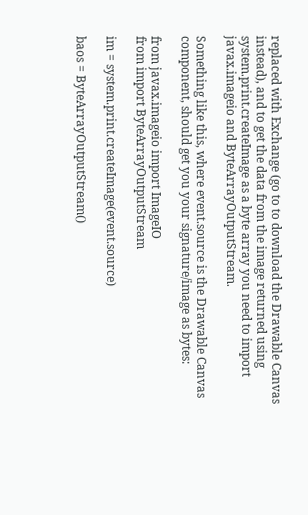replaced with Exchange (go to to download the Drawable Canvas instead), and to get the data from the image returned using system.print.createImage as a byte array you need to import javax.imageio and ByteArrayOutputStream.

Something like this, where event.source is the Drawable Canvas component, should get you your signature/image as bytes:

from javax.imageio import ImageIO
from import ByteArrayOutputStream

im = system.print.createImage(event.source)

baos = ByteArrayOutputStream()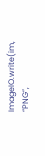ImageIO.write(im, “PNG”,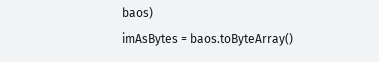baos)
imAsBytes = baos.toByteArray()